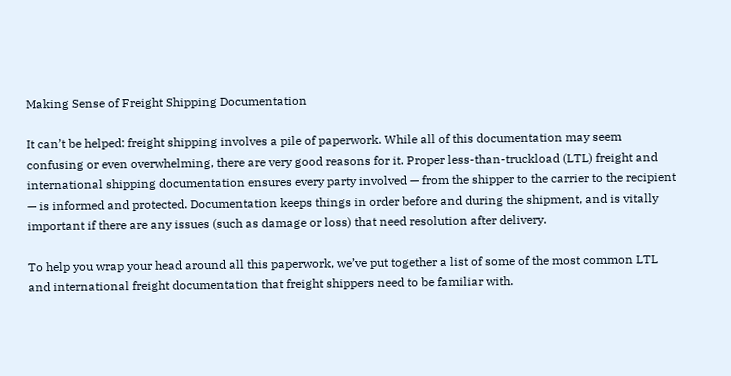Making Sense of Freight Shipping Documentation

It can’t be helped: freight shipping involves a pile of paperwork. While all of this documentation may seem confusing or even overwhelming, there are very good reasons for it. Proper less-than-truckload (LTL) freight and international shipping documentation ensures every party involved — from the shipper to the carrier to the recipient — is informed and protected. Documentation keeps things in order before and during the shipment, and is vitally important if there are any issues (such as damage or loss) that need resolution after delivery.

To help you wrap your head around all this paperwork, we’ve put together a list of some of the most common LTL and international freight documentation that freight shippers need to be familiar with.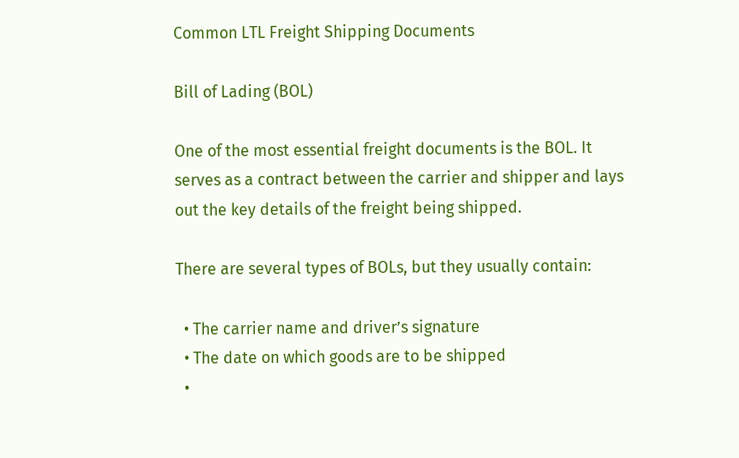Common LTL Freight Shipping Documents

Bill of Lading (BOL)

One of the most essential freight documents is the BOL. It serves as a contract between the carrier and shipper and lays out the key details of the freight being shipped.

There are several types of BOLs, but they usually contain:

  • The carrier name and driver’s signature
  • The date on which goods are to be shipped
  •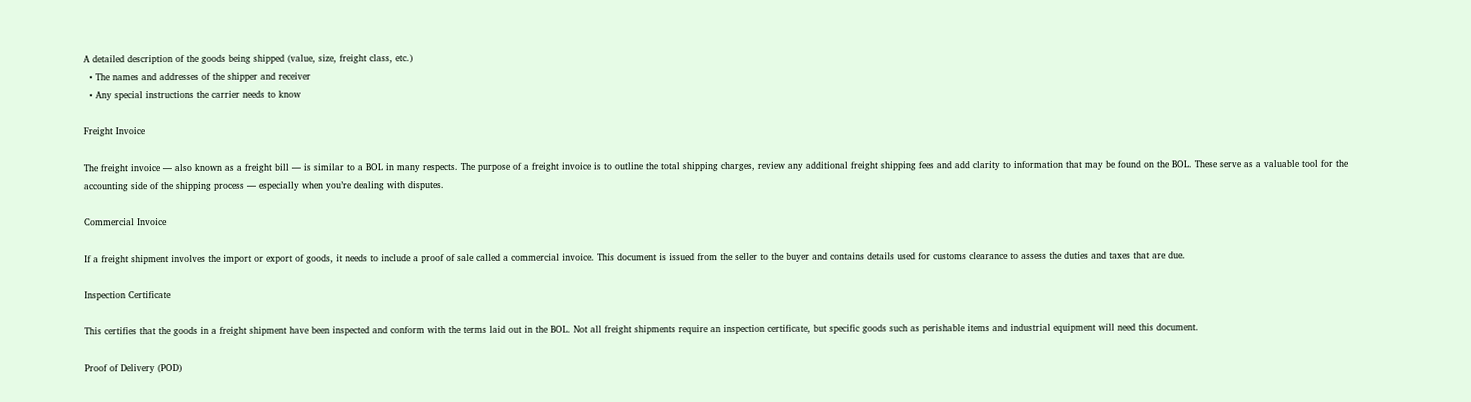A detailed description of the goods being shipped (value, size, freight class, etc.)
  • The names and addresses of the shipper and receiver
  • Any special instructions the carrier needs to know

Freight Invoice

The freight invoice — also known as a freight bill — is similar to a BOL in many respects. The purpose of a freight invoice is to outline the total shipping charges, review any additional freight shipping fees and add clarity to information that may be found on the BOL. These serve as a valuable tool for the accounting side of the shipping process — especially when you’re dealing with disputes.

Commercial Invoice

If a freight shipment involves the import or export of goods, it needs to include a proof of sale called a commercial invoice. This document is issued from the seller to the buyer and contains details used for customs clearance to assess the duties and taxes that are due.

Inspection Certificate

This certifies that the goods in a freight shipment have been inspected and conform with the terms laid out in the BOL. Not all freight shipments require an inspection certificate, but specific goods such as perishable items and industrial equipment will need this document.

Proof of Delivery (POD)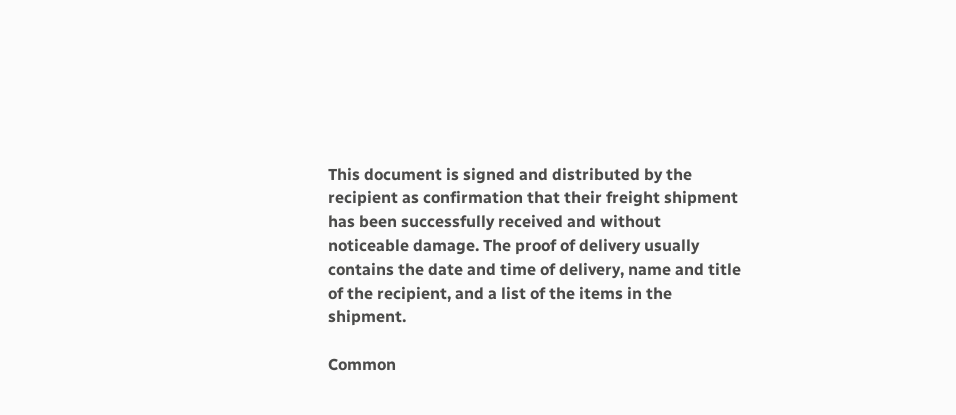This document is signed and distributed by the recipient as confirmation that their freight shipment has been successfully received and without noticeable damage. The proof of delivery usually contains the date and time of delivery, name and title of the recipient, and a list of the items in the shipment.

Common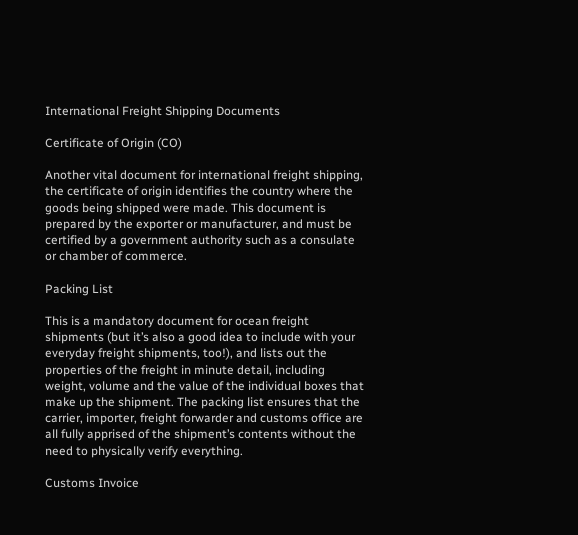International Freight Shipping Documents

Certificate of Origin (CO)

Another vital document for international freight shipping, the certificate of origin identifies the country where the goods being shipped were made. This document is prepared by the exporter or manufacturer, and must be certified by a government authority such as a consulate or chamber of commerce.

Packing List

This is a mandatory document for ocean freight shipments (but it’s also a good idea to include with your everyday freight shipments, too!), and lists out the properties of the freight in minute detail, including weight, volume and the value of the individual boxes that make up the shipment. The packing list ensures that the carrier, importer, freight forwarder and customs office are all fully apprised of the shipment’s contents without the need to physically verify everything.

Customs Invoice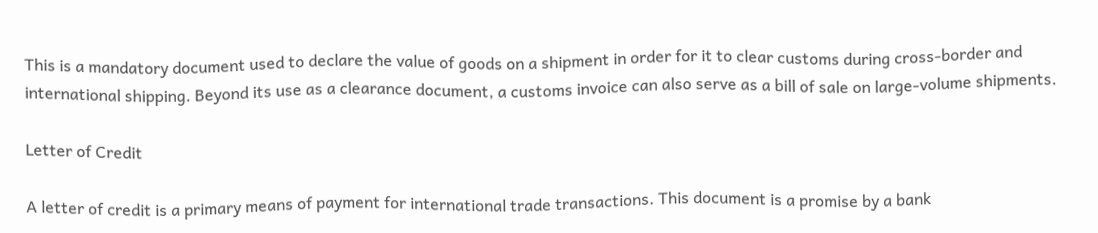This is a mandatory document used to declare the value of goods on a shipment in order for it to clear customs during cross-border and international shipping. Beyond its use as a clearance document, a customs invoice can also serve as a bill of sale on large-volume shipments.

Letter of Credit

A letter of credit is a primary means of payment for international trade transactions. This document is a promise by a bank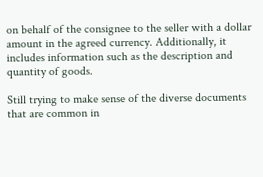on behalf of the consignee to the seller with a dollar amount in the agreed currency. Additionally, it includes information such as the description and quantity of goods.

Still trying to make sense of the diverse documents that are common in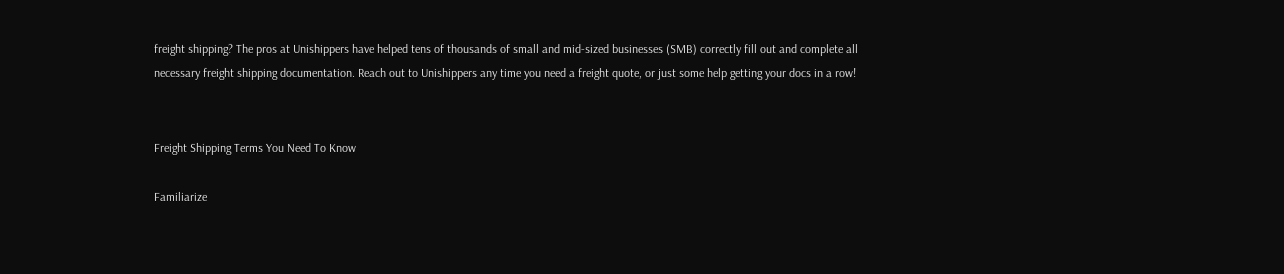freight shipping? The pros at Unishippers have helped tens of thousands of small and mid-sized businesses (SMB) correctly fill out and complete all necessary freight shipping documentation. Reach out to Unishippers any time you need a freight quote, or just some help getting your docs in a row!


Freight Shipping Terms You Need To Know

Familiarize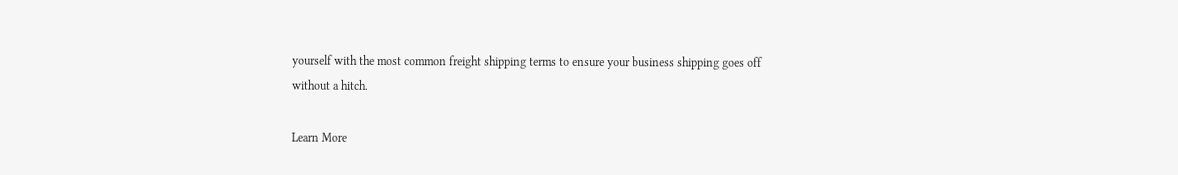yourself with the most common freight shipping terms to ensure your business shipping goes off without a hitch.

Learn More